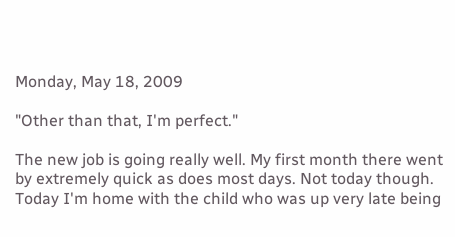Monday, May 18, 2009

"Other than that, I'm perfect."

The new job is going really well. My first month there went by extremely quick as does most days. Not today though. Today I'm home with the child who was up very late being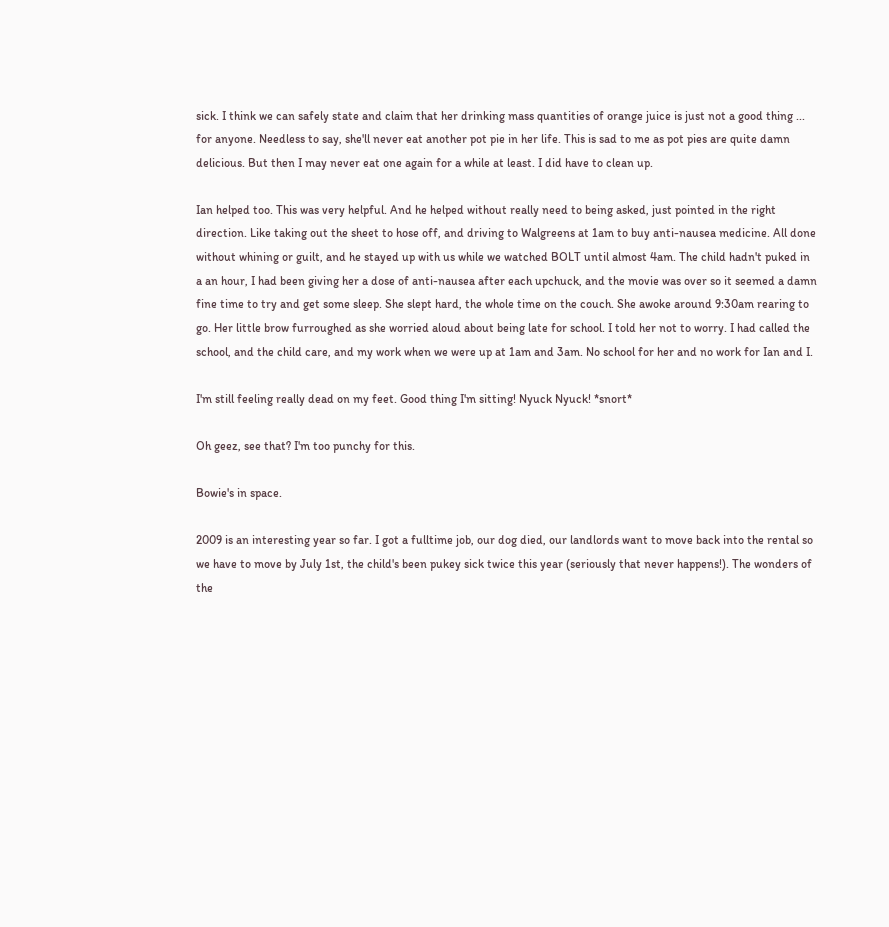sick. I think we can safely state and claim that her drinking mass quantities of orange juice is just not a good thing ... for anyone. Needless to say, she'll never eat another pot pie in her life. This is sad to me as pot pies are quite damn delicious. But then I may never eat one again for a while at least. I did have to clean up.

Ian helped too. This was very helpful. And he helped without really need to being asked, just pointed in the right direction. Like taking out the sheet to hose off, and driving to Walgreens at 1am to buy anti-nausea medicine. All done without whining or guilt, and he stayed up with us while we watched BOLT until almost 4am. The child hadn't puked in a an hour, I had been giving her a dose of anti-nausea after each upchuck, and the movie was over so it seemed a damn fine time to try and get some sleep. She slept hard, the whole time on the couch. She awoke around 9:30am rearing to go. Her little brow furroughed as she worried aloud about being late for school. I told her not to worry. I had called the school, and the child care, and my work when we were up at 1am and 3am. No school for her and no work for Ian and I.

I'm still feeling really dead on my feet. Good thing I'm sitting! Nyuck Nyuck! *snort*

Oh geez, see that? I'm too punchy for this.

Bowie's in space.

2009 is an interesting year so far. I got a fulltime job, our dog died, our landlords want to move back into the rental so we have to move by July 1st, the child's been pukey sick twice this year (seriously that never happens!). The wonders of the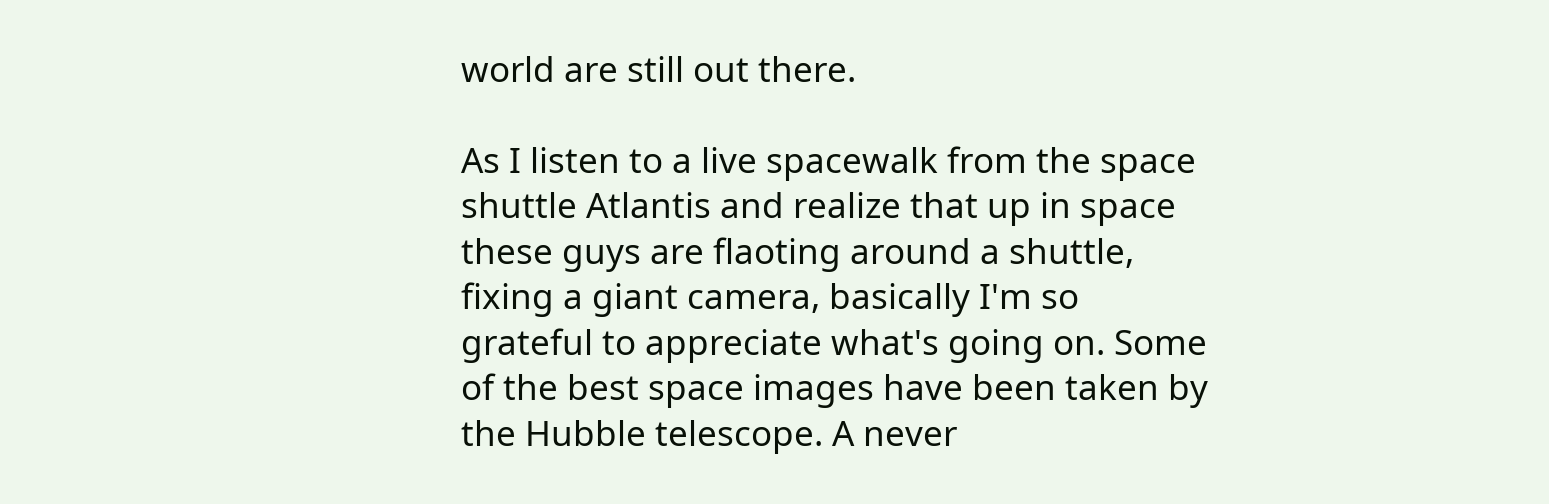world are still out there.

As I listen to a live spacewalk from the space shuttle Atlantis and realize that up in space these guys are flaoting around a shuttle, fixing a giant camera, basically I'm so grateful to appreciate what's going on. Some of the best space images have been taken by the Hubble telescope. A never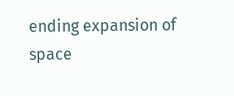ending expansion of space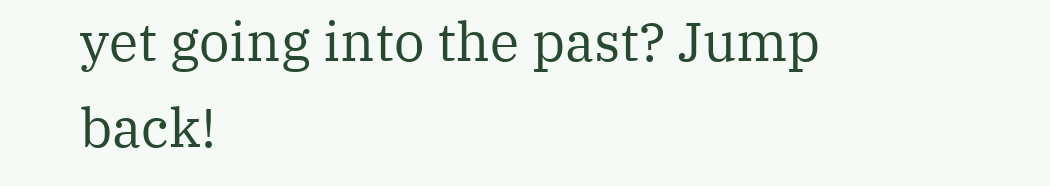yet going into the past? Jump back!